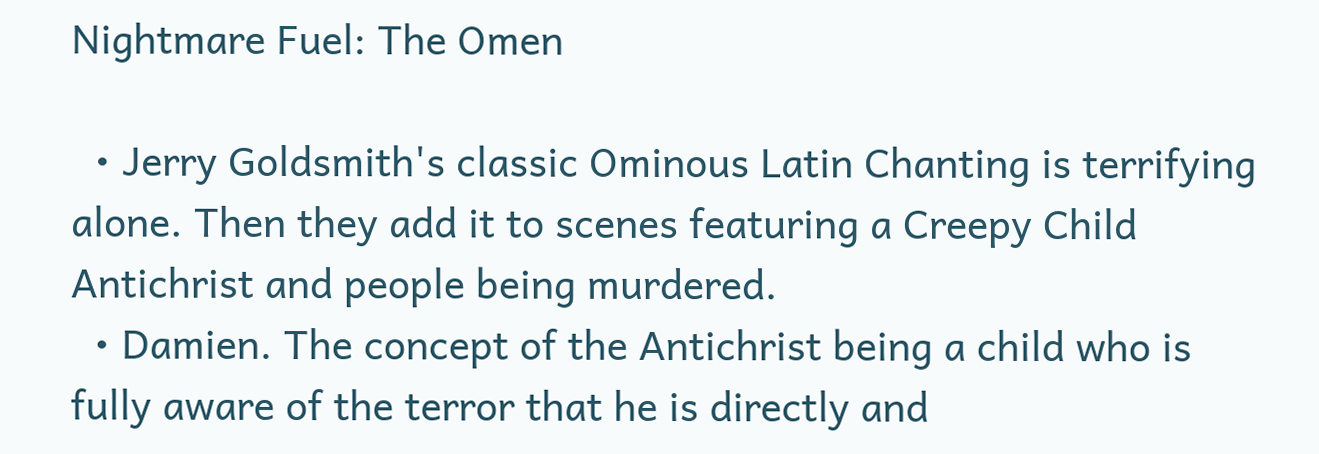Nightmare Fuel: The Omen

  • Jerry Goldsmith's classic Ominous Latin Chanting is terrifying alone. Then they add it to scenes featuring a Creepy Child Antichrist and people being murdered.
  • Damien. The concept of the Antichrist being a child who is fully aware of the terror that he is directly and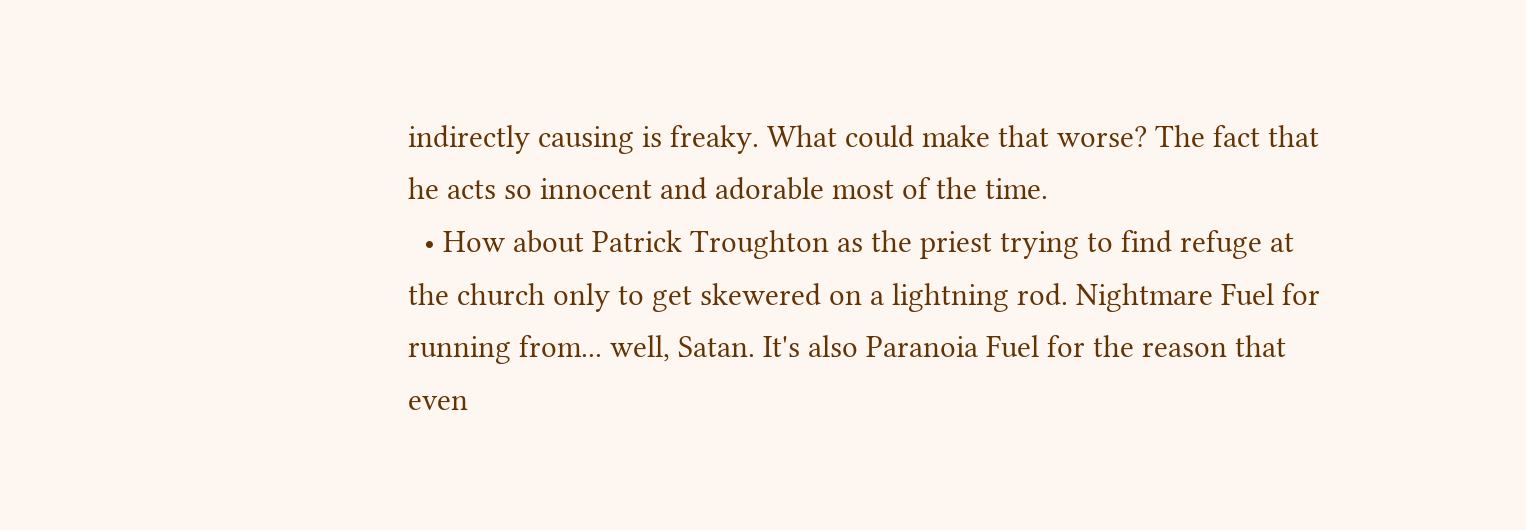indirectly causing is freaky. What could make that worse? The fact that he acts so innocent and adorable most of the time.
  • How about Patrick Troughton as the priest trying to find refuge at the church only to get skewered on a lightning rod. Nightmare Fuel for running from... well, Satan. It's also Paranoia Fuel for the reason that even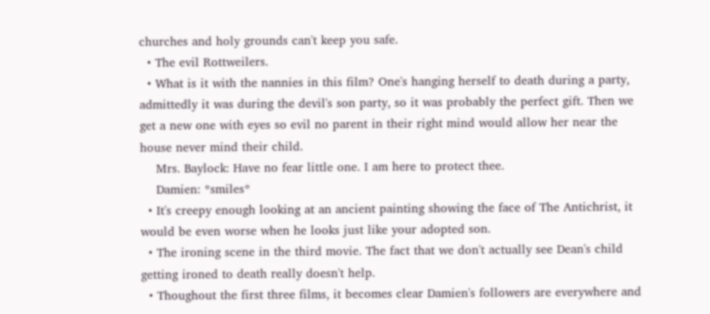churches and holy grounds can't keep you safe.
  • The evil Rottweilers.
  • What is it with the nannies in this film? One's hanging herself to death during a party, admittedly it was during the devil's son party, so it was probably the perfect gift. Then we get a new one with eyes so evil no parent in their right mind would allow her near the house never mind their child.
    Mrs. Baylock: Have no fear little one. I am here to protect thee.
    Damien: *smiles*
  • It's creepy enough looking at an ancient painting showing the face of The Antichrist, it would be even worse when he looks just like your adopted son.
  • The ironing scene in the third movie. The fact that we don't actually see Dean's child getting ironed to death really doesn't help.
  • Thoughout the first three films, it becomes clear Damien's followers are everywhere and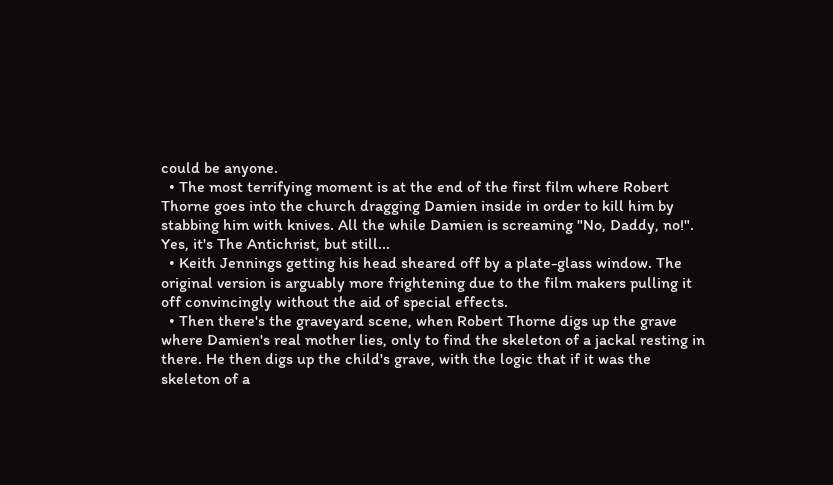could be anyone.
  • The most terrifying moment is at the end of the first film where Robert Thorne goes into the church dragging Damien inside in order to kill him by stabbing him with knives. All the while Damien is screaming "No, Daddy, no!". Yes, it's The Antichrist, but still...
  • Keith Jennings getting his head sheared off by a plate-glass window. The original version is arguably more frightening due to the film makers pulling it off convincingly without the aid of special effects.
  • Then there's the graveyard scene, when Robert Thorne digs up the grave where Damien's real mother lies, only to find the skeleton of a jackal resting in there. He then digs up the child's grave, with the logic that if it was the skeleton of a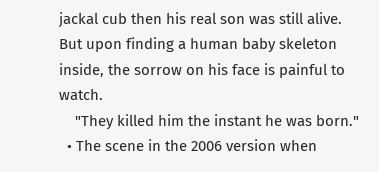jackal cub then his real son was still alive. But upon finding a human baby skeleton inside, the sorrow on his face is painful to watch.
    "They killed him the instant he was born."
  • The scene in the 2006 version when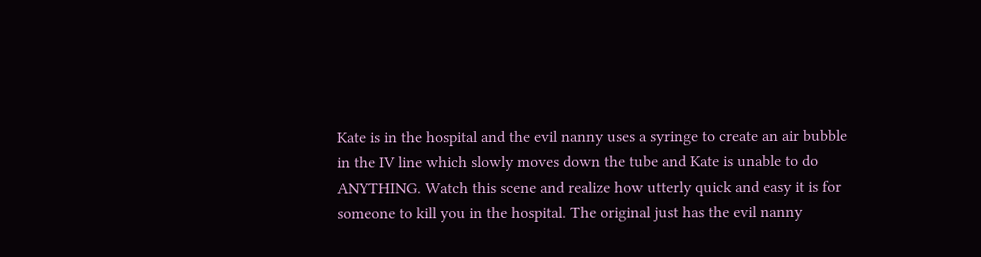Kate is in the hospital and the evil nanny uses a syringe to create an air bubble in the IV line which slowly moves down the tube and Kate is unable to do ANYTHING. Watch this scene and realize how utterly quick and easy it is for someone to kill you in the hospital. The original just has the evil nanny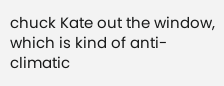chuck Kate out the window, which is kind of anti-climatic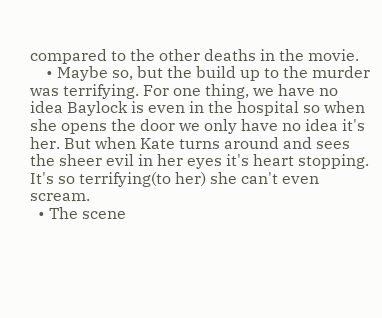compared to the other deaths in the movie.
    • Maybe so, but the build up to the murder was terrifying. For one thing, we have no idea Baylock is even in the hospital so when she opens the door we only have no idea it's her. But when Kate turns around and sees the sheer evil in her eyes it's heart stopping. It's so terrifying(to her) she can't even scream.
  • The scene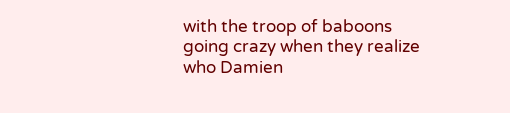with the troop of baboons going crazy when they realize who Damien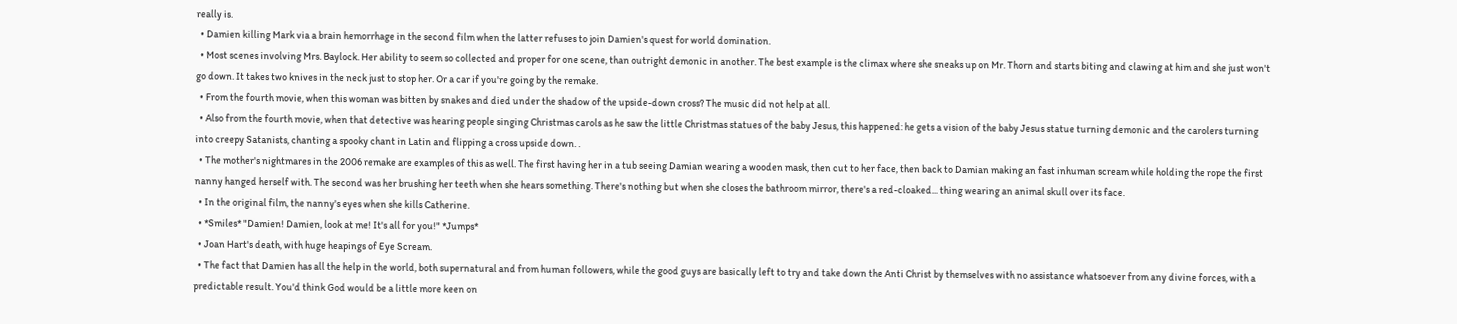really is.
  • Damien killing Mark via a brain hemorrhage in the second film when the latter refuses to join Damien's quest for world domination.
  • Most scenes involving Mrs. Baylock. Her ability to seem so collected and proper for one scene, than outright demonic in another. The best example is the climax where she sneaks up on Mr. Thorn and starts biting and clawing at him and she just won't go down. It takes two knives in the neck just to stop her. Or a car if you're going by the remake.
  • From the fourth movie, when this woman was bitten by snakes and died under the shadow of the upside-down cross? The music did not help at all.
  • Also from the fourth movie, when that detective was hearing people singing Christmas carols as he saw the little Christmas statues of the baby Jesus, this happened: he gets a vision of the baby Jesus statue turning demonic and the carolers turning into creepy Satanists, chanting a spooky chant in Latin and flipping a cross upside down. .
  • The mother's nightmares in the 2006 remake are examples of this as well. The first having her in a tub seeing Damian wearing a wooden mask, then cut to her face, then back to Damian making an fast inhuman scream while holding the rope the first nanny hanged herself with. The second was her brushing her teeth when she hears something. There's nothing but when she closes the bathroom mirror, there's a red-cloaked... thing wearing an animal skull over its face.
  • In the original film, the nanny's eyes when she kills Catherine.
  • *Smiles* "Damien! Damien, look at me! It's all for you!" *Jumps*
  • Joan Hart's death, with huge heapings of Eye Scream.
  • The fact that Damien has all the help in the world, both supernatural and from human followers, while the good guys are basically left to try and take down the Anti Christ by themselves with no assistance whatsoever from any divine forces, with a predictable result. You'd think God would be a little more keen on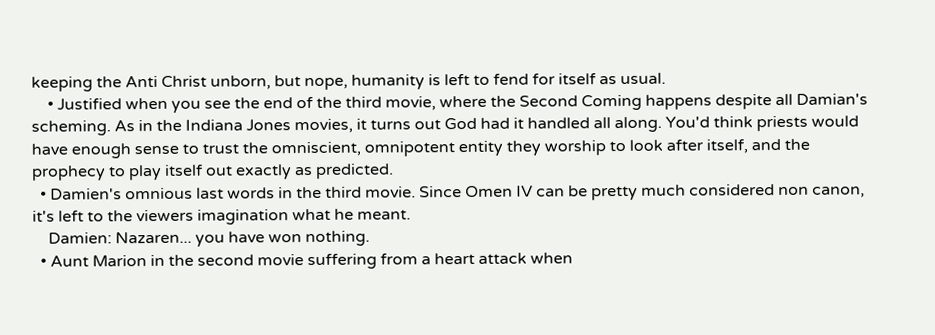keeping the Anti Christ unborn, but nope, humanity is left to fend for itself as usual.
    • Justified when you see the end of the third movie, where the Second Coming happens despite all Damian's scheming. As in the Indiana Jones movies, it turns out God had it handled all along. You'd think priests would have enough sense to trust the omniscient, omnipotent entity they worship to look after itself, and the prophecy to play itself out exactly as predicted.
  • Damien's omnious last words in the third movie. Since Omen IV can be pretty much considered non canon, it's left to the viewers imagination what he meant.
    Damien: Nazaren... you have won nothing.
  • Aunt Marion in the second movie suffering from a heart attack when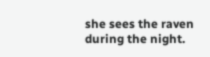she sees the raven during the night.